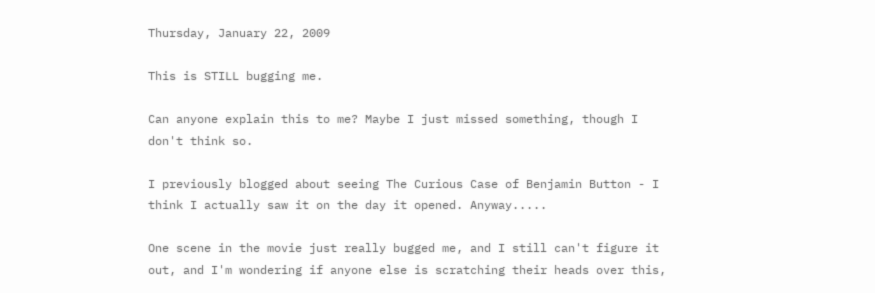Thursday, January 22, 2009

This is STILL bugging me.

Can anyone explain this to me? Maybe I just missed something, though I don't think so.

I previously blogged about seeing The Curious Case of Benjamin Button - I think I actually saw it on the day it opened. Anyway.....

One scene in the movie just really bugged me, and I still can't figure it out, and I'm wondering if anyone else is scratching their heads over this,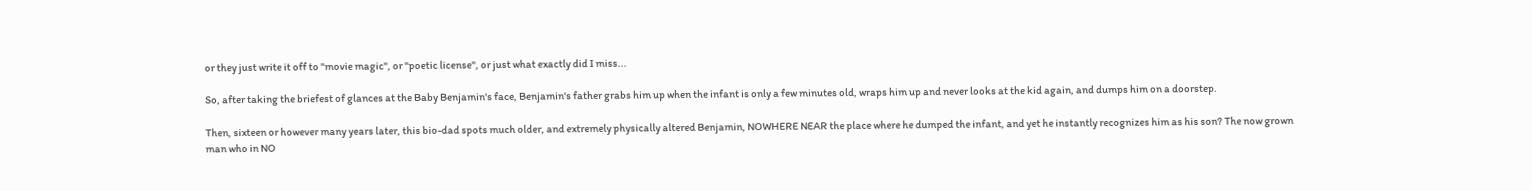or they just write it off to "movie magic", or "poetic license", or just what exactly did I miss...

So, after taking the briefest of glances at the Baby Benjamin's face, Benjamin's father grabs him up when the infant is only a few minutes old, wraps him up and never looks at the kid again, and dumps him on a doorstep.

Then, sixteen or however many years later, this bio-dad spots much older, and extremely physically altered Benjamin, NOWHERE NEAR the place where he dumped the infant, and yet he instantly recognizes him as his son? The now grown man who in NO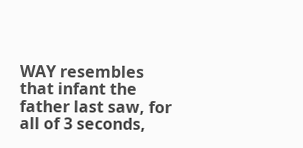WAY resembles that infant the father last saw, for all of 3 seconds,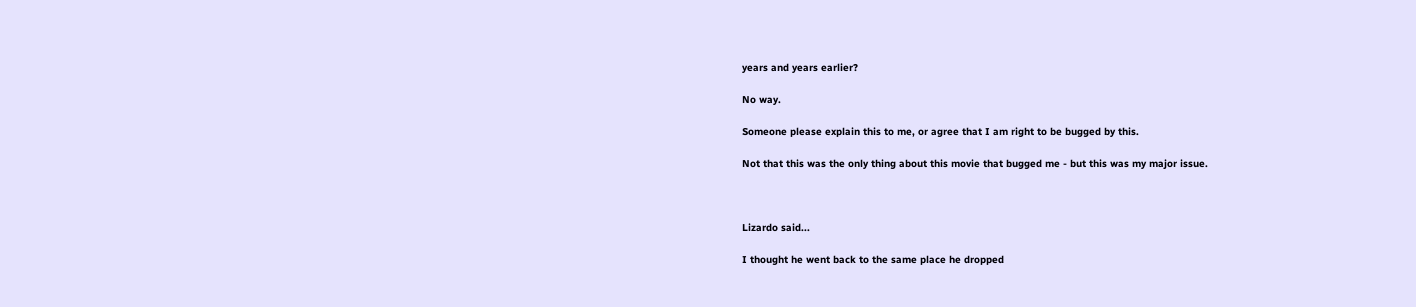years and years earlier?

No way.

Someone please explain this to me, or agree that I am right to be bugged by this.

Not that this was the only thing about this movie that bugged me - but this was my major issue.



Lizardo said...

I thought he went back to the same place he dropped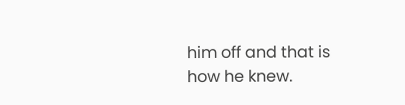him off and that is how he knew.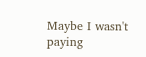Maybe I wasn't paying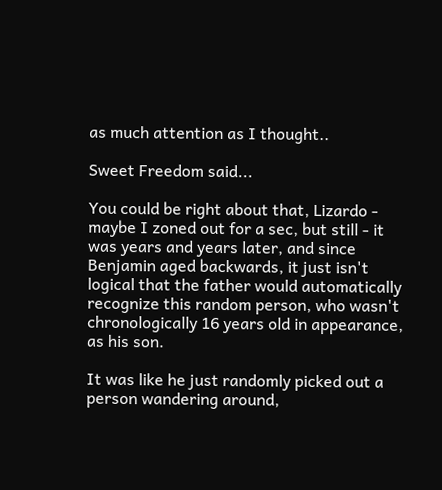as much attention as I thought..

Sweet Freedom said...

You could be right about that, Lizardo - maybe I zoned out for a sec, but still - it was years and years later, and since Benjamin aged backwards, it just isn't logical that the father would automatically recognize this random person, who wasn't chronologically 16 years old in appearance, as his son.

It was like he just randomly picked out a person wandering around,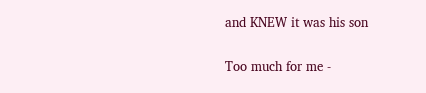and KNEW it was his son

Too much for me -